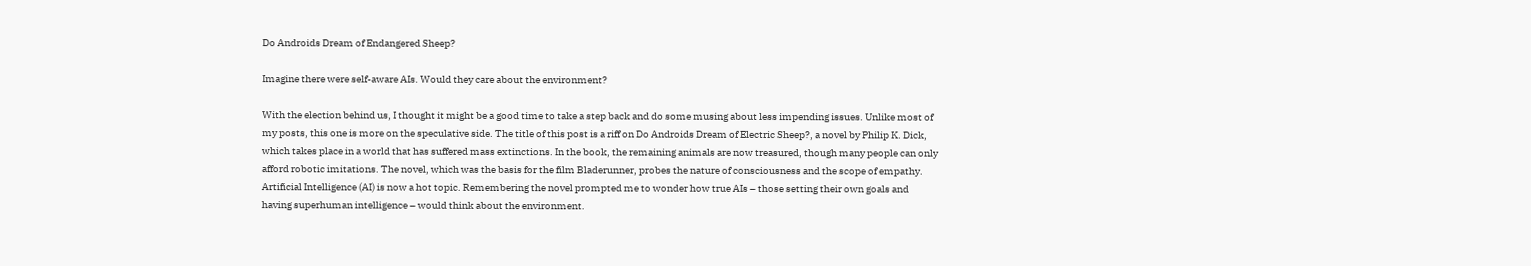Do Androids Dream of Endangered Sheep?

Imagine there were self-aware AIs. Would they care about the environment?

With the election behind us, I thought it might be a good time to take a step back and do some musing about less impending issues. Unlike most of my posts, this one is more on the speculative side. The title of this post is a riff on Do Androids Dream of Electric Sheep?, a novel by Philip K. Dick, which takes place in a world that has suffered mass extinctions. In the book, the remaining animals are now treasured, though many people can only afford robotic imitations. The novel, which was the basis for the film Bladerunner, probes the nature of consciousness and the scope of empathy. Artificial Intelligence (AI) is now a hot topic. Remembering the novel prompted me to wonder how true AIs – those setting their own goals and having superhuman intelligence – would think about the environment.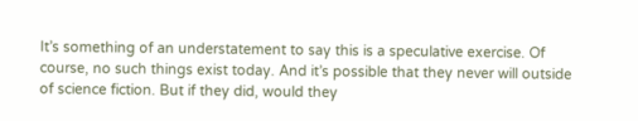It’s something of an understatement to say this is a speculative exercise. Of course, no such things exist today. And it’s possible that they never will outside of science fiction. But if they did, would they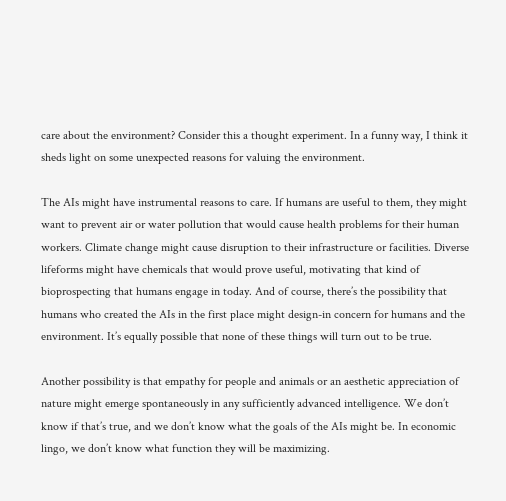care about the environment? Consider this a thought experiment. In a funny way, I think it sheds light on some unexpected reasons for valuing the environment.

The AIs might have instrumental reasons to care. If humans are useful to them, they might want to prevent air or water pollution that would cause health problems for their human workers. Climate change might cause disruption to their infrastructure or facilities. Diverse lifeforms might have chemicals that would prove useful, motivating that kind of bioprospecting that humans engage in today. And of course, there’s the possibility that humans who created the AIs in the first place might design-in concern for humans and the environment. It’s equally possible that none of these things will turn out to be true.

Another possibility is that empathy for people and animals or an aesthetic appreciation of nature might emerge spontaneously in any sufficiently advanced intelligence. We don’t know if that’s true, and we don’t know what the goals of the AIs might be. In economic lingo, we don’t know what function they will be maximizing.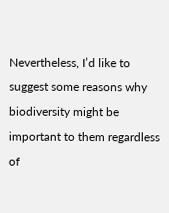Nevertheless, I’d like to suggest some reasons why biodiversity might be important to them regardless of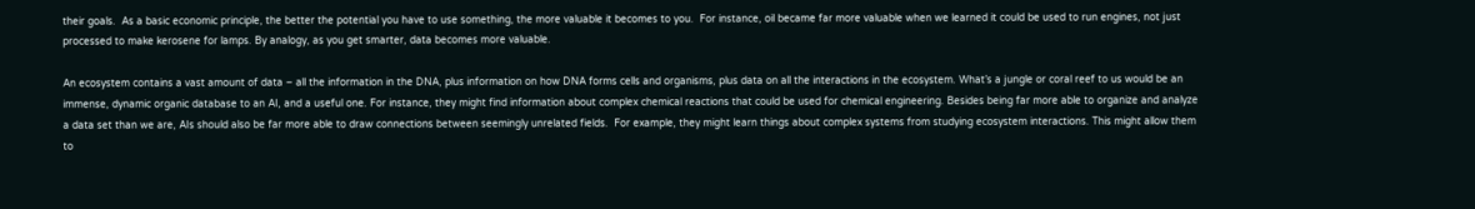their goals.  As a basic economic principle, the better the potential you have to use something, the more valuable it becomes to you.  For instance, oil became far more valuable when we learned it could be used to run engines, not just processed to make kerosene for lamps. By analogy, as you get smarter, data becomes more valuable.

An ecosystem contains a vast amount of data – all the information in the DNA, plus information on how DNA forms cells and organisms, plus data on all the interactions in the ecosystem. What’s a jungle or coral reef to us would be an immense, dynamic organic database to an AI, and a useful one. For instance, they might find information about complex chemical reactions that could be used for chemical engineering. Besides being far more able to organize and analyze a data set than we are, AIs should also be far more able to draw connections between seemingly unrelated fields.  For example, they might learn things about complex systems from studying ecosystem interactions. This might allow them to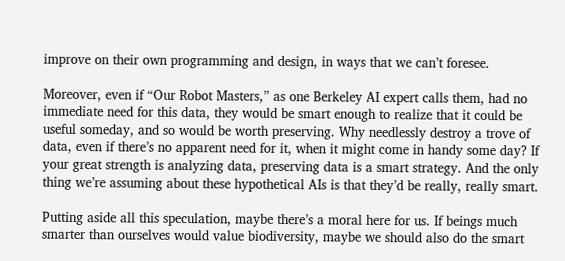improve on their own programming and design, in ways that we can’t foresee.

Moreover, even if “Our Robot Masters,” as one Berkeley AI expert calls them, had no immediate need for this data, they would be smart enough to realize that it could be useful someday, and so would be worth preserving. Why needlessly destroy a trove of data, even if there’s no apparent need for it, when it might come in handy some day? If your great strength is analyzing data, preserving data is a smart strategy. And the only thing we’re assuming about these hypothetical AIs is that they’d be really, really smart.

Putting aside all this speculation, maybe there’s a moral here for us. If beings much smarter than ourselves would value biodiversity, maybe we should also do the smart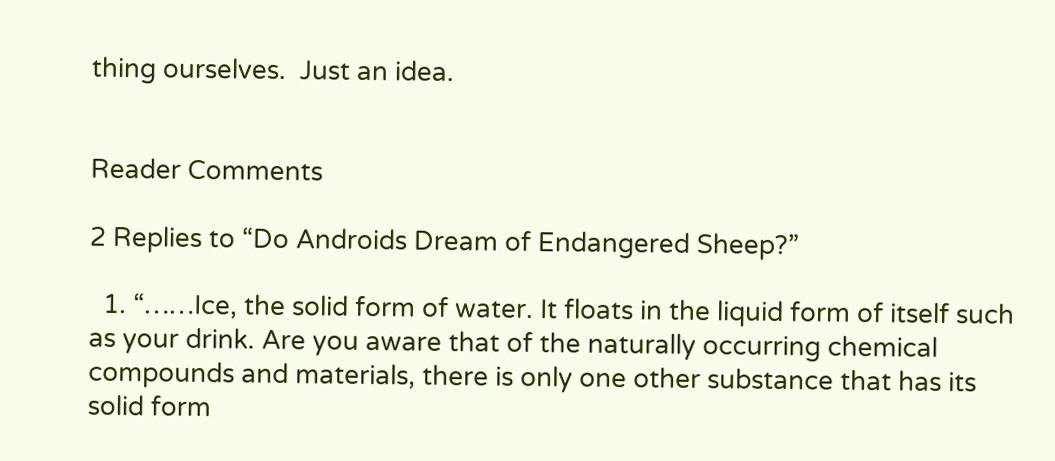thing ourselves.  Just an idea.


Reader Comments

2 Replies to “Do Androids Dream of Endangered Sheep?”

  1. “……Ice, the solid form of water. It floats in the liquid form of itself such as your drink. Are you aware that of the naturally occurring chemical compounds and materials, there is only one other substance that has its solid form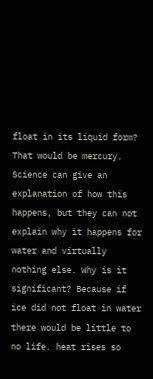float in its liquid form? That would be mercury. Science can give an explanation of how this happens, but they can not explain why it happens for water and virtually nothing else. Why is it significant? Because if ice did not float in water there would be little to no life. heat rises so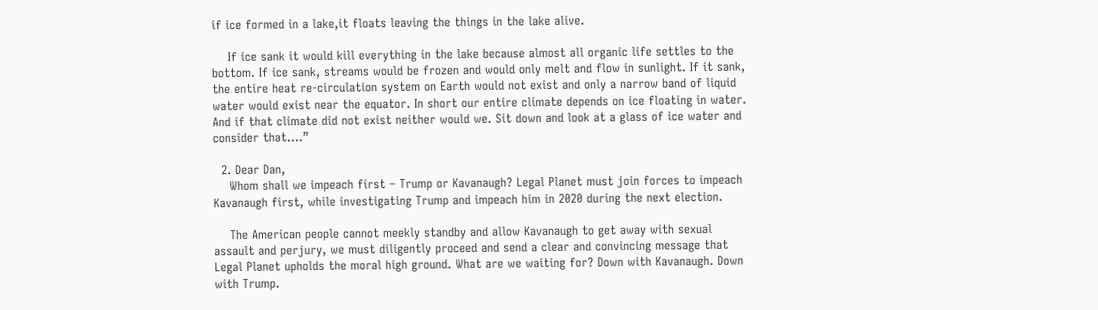if ice formed in a lake,it floats leaving the things in the lake alive.

    If ice sank it would kill everything in the lake because almost all organic life settles to the bottom. If ice sank, streams would be frozen and would only melt and flow in sunlight. If it sank, the entire heat re-circulation system on Earth would not exist and only a narrow band of liquid water would exist near the equator. In short our entire climate depends on ice floating in water. And if that climate did not exist neither would we. Sit down and look at a glass of ice water and consider that….”

  2. Dear Dan,
    Whom shall we impeach first – Trump or Kavanaugh? Legal Planet must join forces to impeach Kavanaugh first, while investigating Trump and impeach him in 2020 during the next election.

    The American people cannot meekly standby and allow Kavanaugh to get away with sexual assault and perjury, we must diligently proceed and send a clear and convincing message that Legal Planet upholds the moral high ground. What are we waiting for? Down with Kavanaugh. Down with Trump.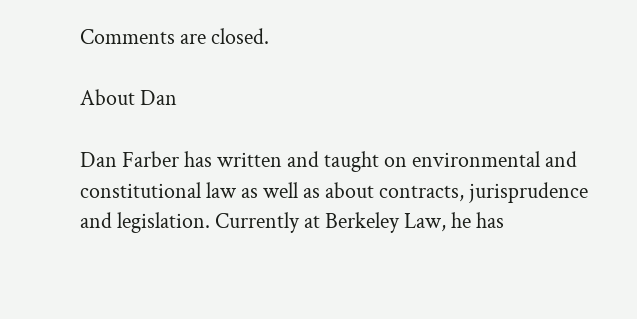Comments are closed.

About Dan

Dan Farber has written and taught on environmental and constitutional law as well as about contracts, jurisprudence and legislation. Currently at Berkeley Law, he has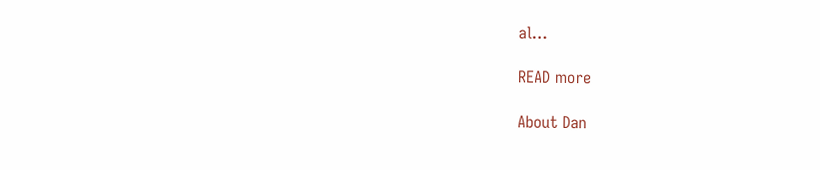al…

READ more

About Dan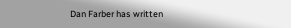Dan Farber has written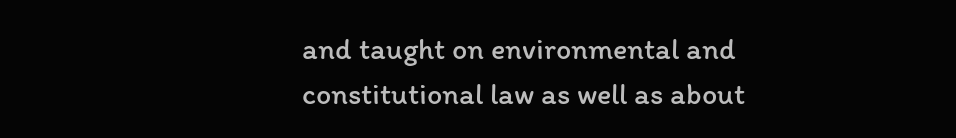and taught on environmental and constitutional law as well as about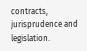contracts, jurisprudence and legislation.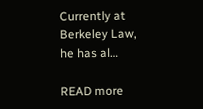Currently at Berkeley Law, he has al…

READ more